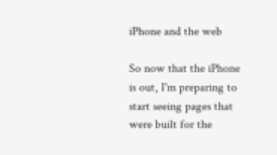iPhone and the web

So now that the iPhone is out, I'm preparing to start seeing pages that were built for the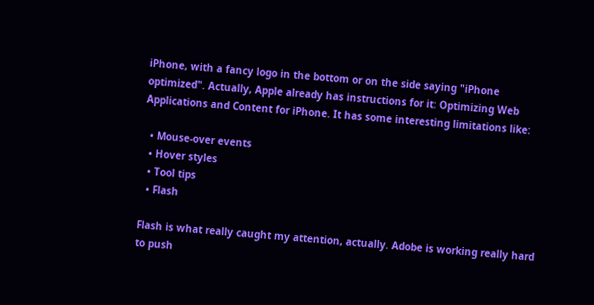iPhone, with a fancy logo in the bottom or on the side saying "iPhone optimized". Actually, Apple already has instructions for it: Optimizing Web Applications and Content for iPhone. It has some interesting limitations like:

  • Mouse-over events
  • Hover styles
  • Tool tips
  • Flash

Flash is what really caught my attention, actually. Adobe is working really hard to push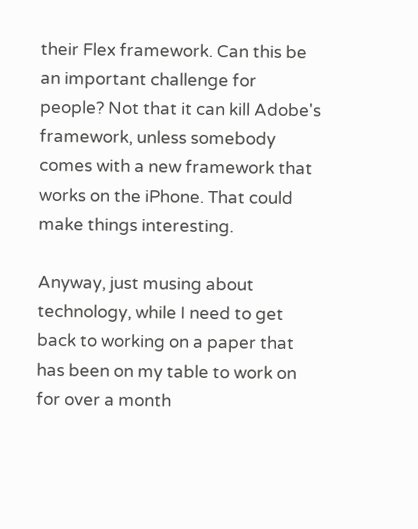their Flex framework. Can this be an important challenge for people? Not that it can kill Adobe's framework, unless somebody comes with a new framework that works on the iPhone. That could make things interesting.

Anyway, just musing about technology, while I need to get back to working on a paper that has been on my table to work on for over a month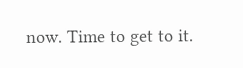now. Time to get to it.